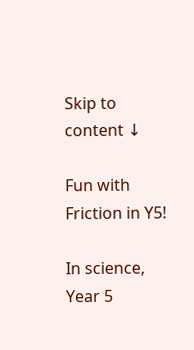Skip to content ↓

Fun with Friction in Y5!

In science, Year 5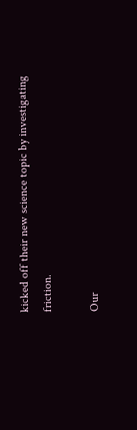kicked off their new science topic by investigating friction.

Our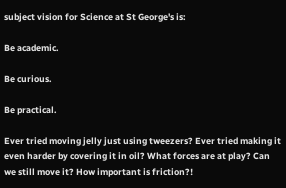subject vision for Science at St George's is:

Be academic.

Be curious.

Be practical.

Ever tried moving jelly just using tweezers? Ever tried making it even harder by covering it in oil? What forces are at play? Can we still move it? How important is friction?!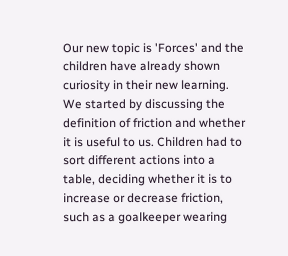Our new topic is 'Forces' and the children have already shown curiosity in their new learning. We started by discussing the definition of friction and whether it is useful to us. Children had to sort different actions into a table, deciding whether it is to increase or decrease friction, such as a goalkeeper wearing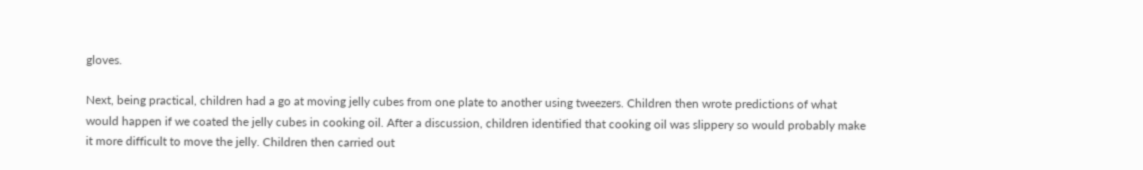gloves.

Next, being practical, children had a go at moving jelly cubes from one plate to another using tweezers. Children then wrote predictions of what would happen if we coated the jelly cubes in cooking oil. After a discussion, children identified that cooking oil was slippery so would probably make it more difficult to move the jelly. Children then carried out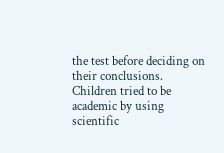the test before deciding on their conclusions. Children tried to be academic by using scientific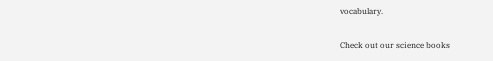vocabulary.

Check out our science books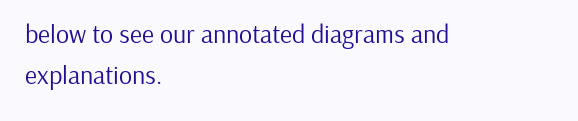below to see our annotated diagrams and explanations.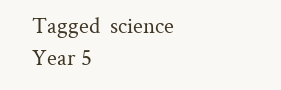Tagged  science  Year 5